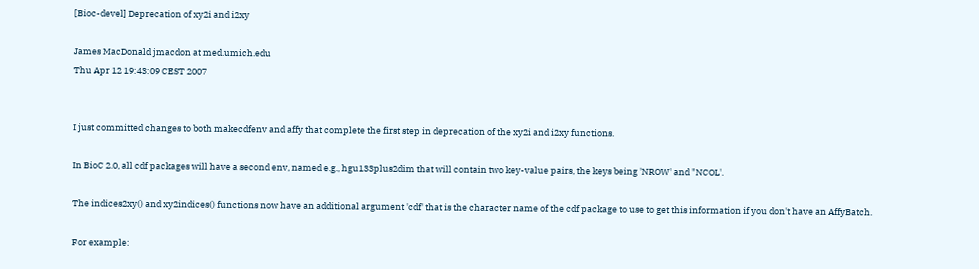[Bioc-devel] Deprecation of xy2i and i2xy

James MacDonald jmacdon at med.umich.edu
Thu Apr 12 19:43:09 CEST 2007


I just committed changes to both makecdfenv and affy that complete the first step in deprecation of the xy2i and i2xy functions.

In BioC 2.0, all cdf packages will have a second env, named e.g., hgu133plus2dim that will contain two key-value pairs, the keys being 'NROW' and "NCOL'.

The indices2xy() and xy2indices() functions now have an additional argument 'cdf' that is the character name of the cdf package to use to get this information if you don't have an AffyBatch.

For example: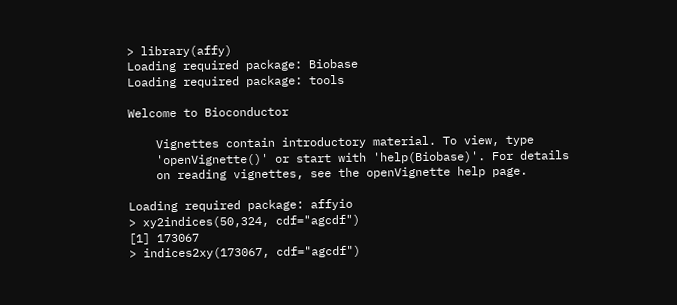> library(affy)
Loading required package: Biobase
Loading required package: tools

Welcome to Bioconductor

    Vignettes contain introductory material. To view, type
    'openVignette()' or start with 'help(Biobase)'. For details
    on reading vignettes, see the openVignette help page.

Loading required package: affyio
> xy2indices(50,324, cdf="agcdf")
[1] 173067
> indices2xy(173067, cdf="agcdf")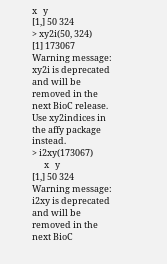x   y
[1,] 50 324
> xy2i(50, 324)
[1] 173067
Warning message:
xy2i is deprecated and will be removed in the next BioC release.
Use xy2indices in the affy package instead.
> i2xy(173067)
      x   y
[1,] 50 324
Warning message:
i2xy is deprecated and will be removed in the next BioC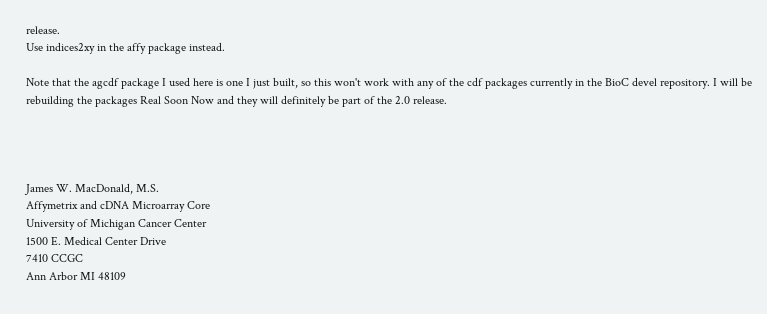release.
Use indices2xy in the affy package instead.

Note that the agcdf package I used here is one I just built, so this won't work with any of the cdf packages currently in the BioC devel repository. I will be rebuilding the packages Real Soon Now and they will definitely be part of the 2.0 release.




James W. MacDonald, M.S.
Affymetrix and cDNA Microarray Core
University of Michigan Cancer Center
1500 E. Medical Center Drive
7410 CCGC
Ann Arbor MI 48109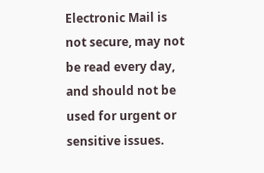Electronic Mail is not secure, may not be read every day, and should not be used for urgent or sensitive issues.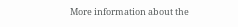More information about the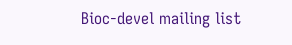Bioc-devel mailing list